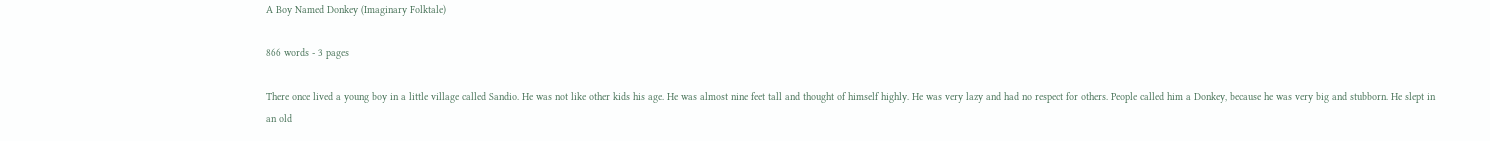A Boy Named Donkey (Imaginary Folktale)

866 words - 3 pages

There once lived a young boy in a little village called Sandio. He was not like other kids his age. He was almost nine feet tall and thought of himself highly. He was very lazy and had no respect for others. People called him a Donkey, because he was very big and stubborn. He slept in an old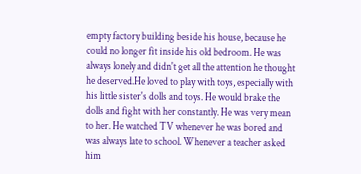empty factory building beside his house, because he could no longer fit inside his old bedroom. He was always lonely and didn't get all the attention he thought he deserved.He loved to play with toys, especially with his little sister's dolls and toys. He would brake the dolls and fight with her constantly. He was very mean to her. He watched TV whenever he was bored and was always late to school. Whenever a teacher asked him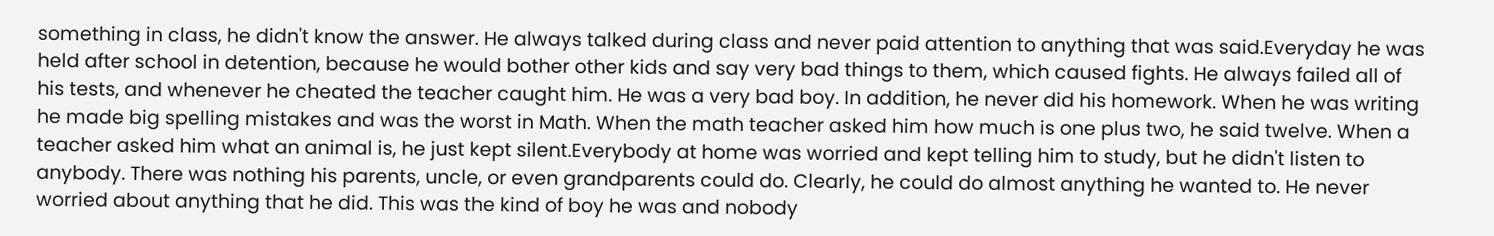something in class, he didn't know the answer. He always talked during class and never paid attention to anything that was said.Everyday he was held after school in detention, because he would bother other kids and say very bad things to them, which caused fights. He always failed all of his tests, and whenever he cheated the teacher caught him. He was a very bad boy. In addition, he never did his homework. When he was writing he made big spelling mistakes and was the worst in Math. When the math teacher asked him how much is one plus two, he said twelve. When a teacher asked him what an animal is, he just kept silent.Everybody at home was worried and kept telling him to study, but he didn't listen to anybody. There was nothing his parents, uncle, or even grandparents could do. Clearly, he could do almost anything he wanted to. He never worried about anything that he did. This was the kind of boy he was and nobody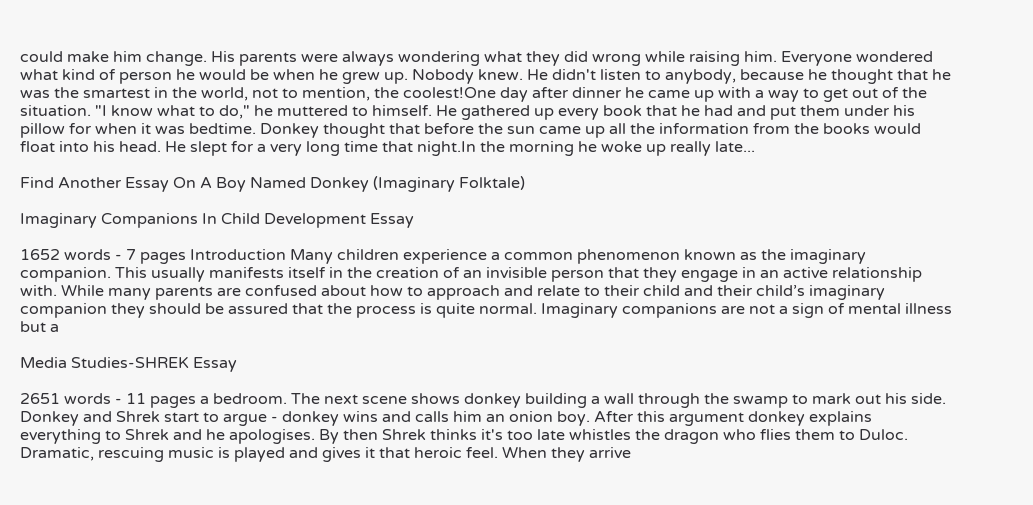could make him change. His parents were always wondering what they did wrong while raising him. Everyone wondered what kind of person he would be when he grew up. Nobody knew. He didn't listen to anybody, because he thought that he was the smartest in the world, not to mention, the coolest!One day after dinner he came up with a way to get out of the situation. "I know what to do," he muttered to himself. He gathered up every book that he had and put them under his pillow for when it was bedtime. Donkey thought that before the sun came up all the information from the books would float into his head. He slept for a very long time that night.In the morning he woke up really late...

Find Another Essay On A Boy Named Donkey (Imaginary Folktale)

Imaginary Companions In Child Development Essay

1652 words - 7 pages Introduction Many children experience a common phenomenon known as the imaginary companion. This usually manifests itself in the creation of an invisible person that they engage in an active relationship with. While many parents are confused about how to approach and relate to their child and their child’s imaginary companion they should be assured that the process is quite normal. Imaginary companions are not a sign of mental illness but a

Media Studies-SHREK Essay

2651 words - 11 pages a bedroom. The next scene shows donkey building a wall through the swamp to mark out his side. Donkey and Shrek start to argue - donkey wins and calls him an onion boy. After this argument donkey explains everything to Shrek and he apologises. By then Shrek thinks it's too late whistles the dragon who flies them to Duloc. Dramatic, rescuing music is played and gives it that heroic feel. When they arrive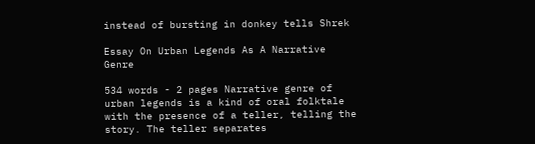instead of bursting in donkey tells Shrek

Essay On Urban Legends As A Narrative Genre

534 words - 2 pages Narrative genre of urban legends is a kind of oral folktale with the presence of a teller, telling the story. The teller separates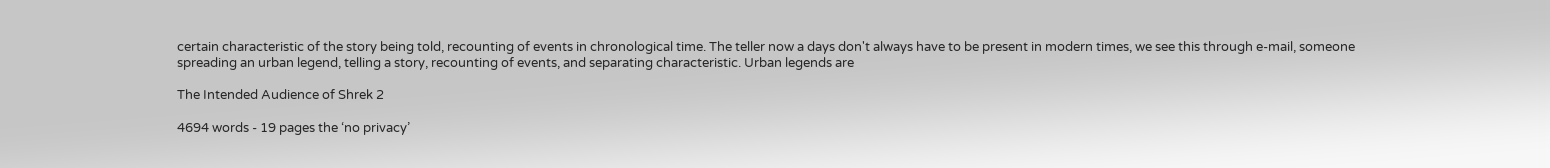certain characteristic of the story being told, recounting of events in chronological time. The teller now a days don't always have to be present in modern times, we see this through e-mail, someone spreading an urban legend, telling a story, recounting of events, and separating characteristic. Urban legends are

The Intended Audience of Shrek 2

4694 words - 19 pages the ‘no privacy’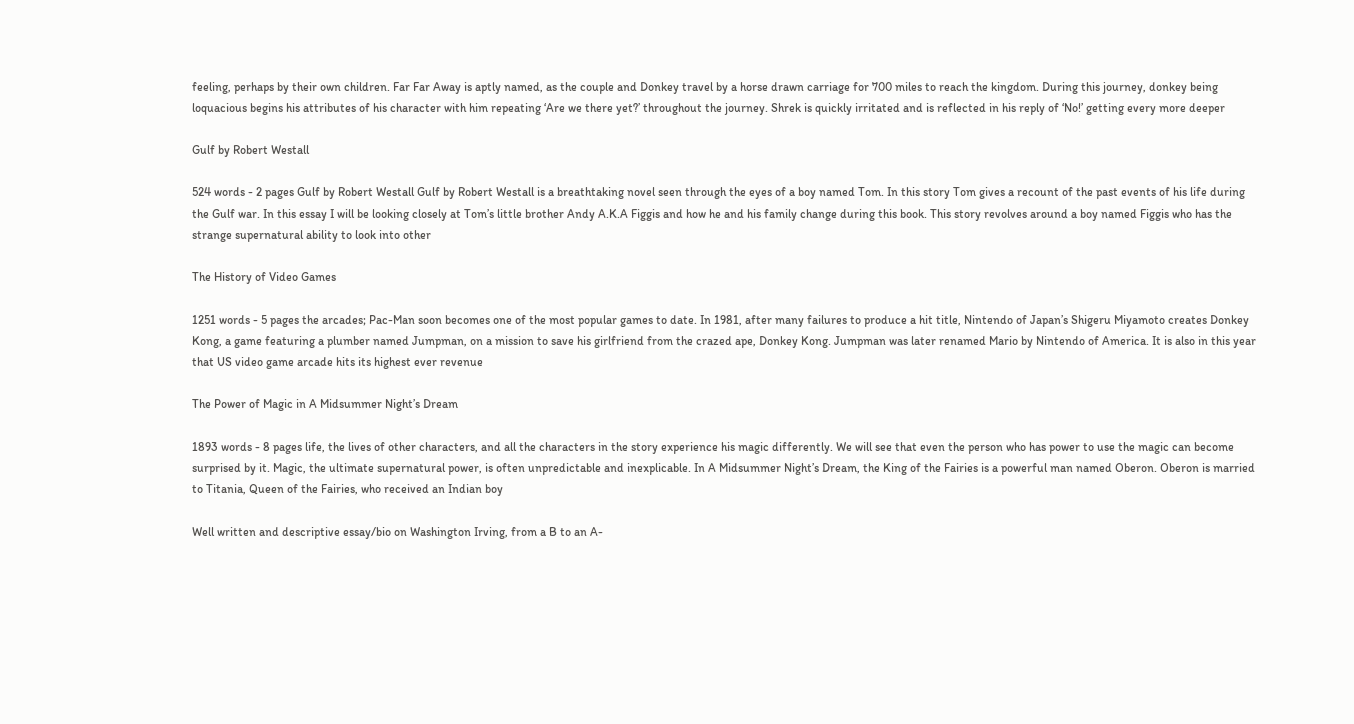feeling, perhaps by their own children. Far Far Away is aptly named, as the couple and Donkey travel by a horse drawn carriage for 700 miles to reach the kingdom. During this journey, donkey being loquacious begins his attributes of his character with him repeating ‘Are we there yet?’ throughout the journey. Shrek is quickly irritated and is reflected in his reply of ‘No!’ getting every more deeper

Gulf by Robert Westall

524 words - 2 pages Gulf by Robert Westall Gulf by Robert Westall is a breathtaking novel seen through the eyes of a boy named Tom. In this story Tom gives a recount of the past events of his life during the Gulf war. In this essay I will be looking closely at Tom’s little brother Andy A.K.A Figgis and how he and his family change during this book. This story revolves around a boy named Figgis who has the strange supernatural ability to look into other

The History of Video Games

1251 words - 5 pages the arcades; Pac-Man soon becomes one of the most popular games to date. In 1981, after many failures to produce a hit title, Nintendo of Japan’s Shigeru Miyamoto creates Donkey Kong, a game featuring a plumber named Jumpman, on a mission to save his girlfriend from the crazed ape, Donkey Kong. Jumpman was later renamed Mario by Nintendo of America. It is also in this year that US video game arcade hits its highest ever revenue

The Power of Magic in A Midsummer Night’s Dream

1893 words - 8 pages life, the lives of other characters, and all the characters in the story experience his magic differently. We will see that even the person who has power to use the magic can become surprised by it. Magic, the ultimate supernatural power, is often unpredictable and inexplicable. In A Midsummer Night’s Dream, the King of the Fairies is a powerful man named Oberon. Oberon is married to Titania, Queen of the Fairies, who received an Indian boy

Well written and descriptive essay/bio on Washington Irving, from a B to an A-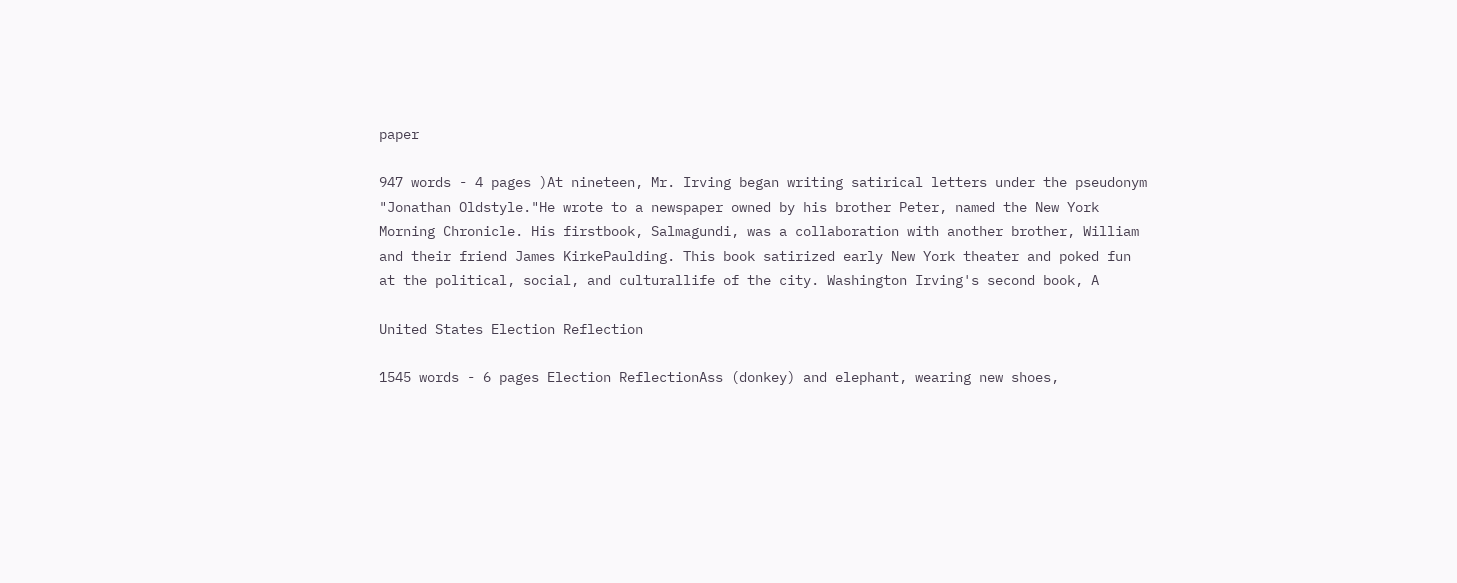paper

947 words - 4 pages )At nineteen, Mr. Irving began writing satirical letters under the pseudonym "Jonathan Oldstyle."He wrote to a newspaper owned by his brother Peter, named the New York Morning Chronicle. His firstbook, Salmagundi, was a collaboration with another brother, William and their friend James KirkePaulding. This book satirized early New York theater and poked fun at the political, social, and culturallife of the city. Washington Irving's second book, A

United States Election Reflection

1545 words - 6 pages Election ReflectionAss (donkey) and elephant, wearing new shoes,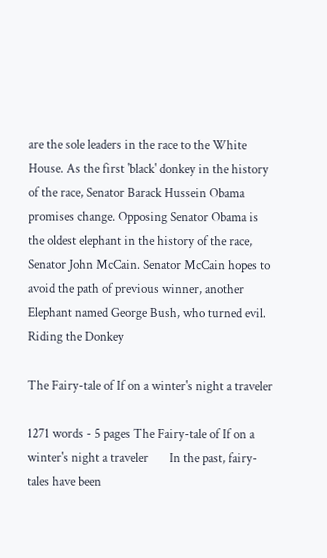are the sole leaders in the race to the White House. As the first 'black' donkey in the history of the race, Senator Barack Hussein Obama promises change. Opposing Senator Obama is the oldest elephant in the history of the race, Senator John McCain. Senator McCain hopes to avoid the path of previous winner, another Elephant named George Bush, who turned evil. Riding the Donkey

The Fairy-tale of If on a winter's night a traveler

1271 words - 5 pages The Fairy-tale of If on a winter's night a traveler       In the past, fairy-tales have been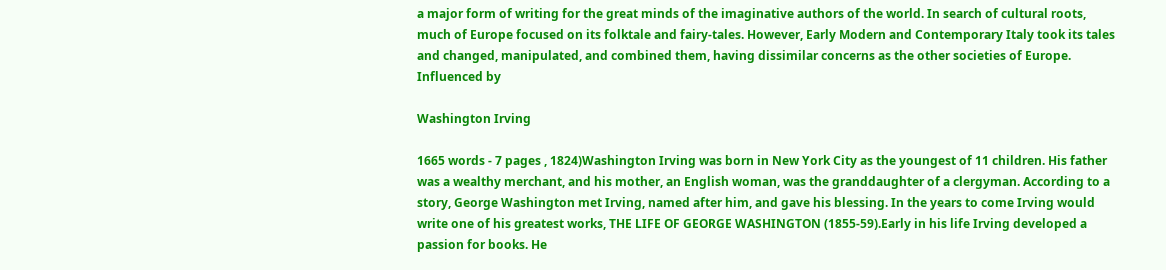a major form of writing for the great minds of the imaginative authors of the world. In search of cultural roots, much of Europe focused on its folktale and fairy-tales. However, Early Modern and Contemporary Italy took its tales and changed, manipulated, and combined them, having dissimilar concerns as the other societies of Europe. Influenced by

Washington Irving

1665 words - 7 pages , 1824)Washington Irving was born in New York City as the youngest of 11 children. His father was a wealthy merchant, and his mother, an English woman, was the granddaughter of a clergyman. According to a story, George Washington met Irving, named after him, and gave his blessing. In the years to come Irving would write one of his greatest works, THE LIFE OF GEORGE WASHINGTON (1855-59).Early in his life Irving developed a passion for books. He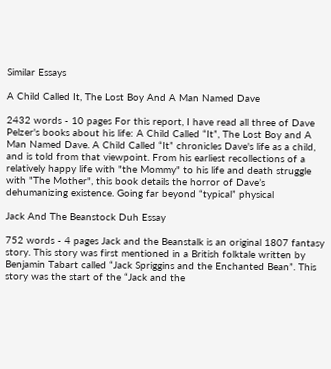Similar Essays

A Child Called It, The Lost Boy And A Man Named Dave

2432 words - 10 pages For this report, I have read all three of Dave Pelzer's books about his life: A Child Called “It”, The Lost Boy and A Man Named Dave. A Child Called “It” chronicles Dave's life as a child, and is told from that viewpoint. From his earliest recollections of a relatively happy life with "the Mommy" to his life and death struggle with "The Mother", this book details the horror of Dave’s dehumanizing existence. Going far beyond “typical” physical

Jack And The Beanstock Duh Essay

752 words - 4 pages Jack and the Beanstalk is an original 1807 fantasy story. This story was first mentioned in a British folktale written by Benjamin Tabart called “Jack Spriggins and the Enchanted Bean”. This story was the start of the “Jack and the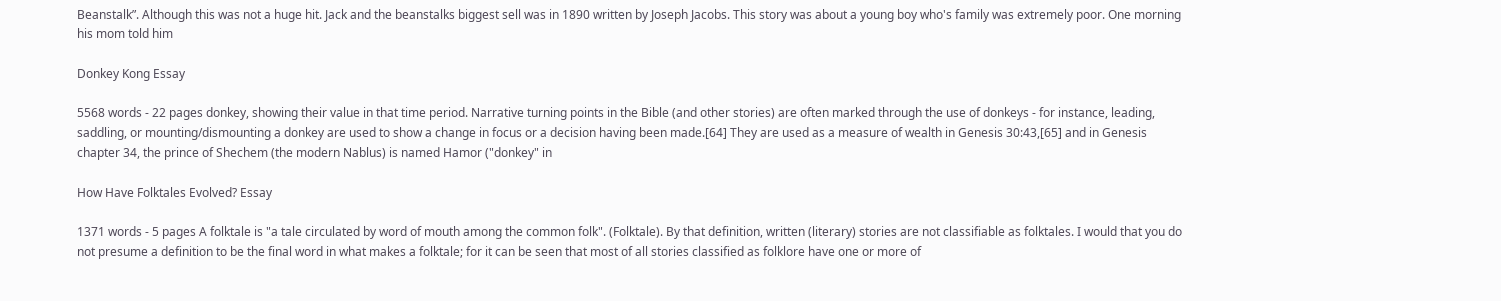Beanstalk”. Although this was not a huge hit. Jack and the beanstalks biggest sell was in 1890 written by Joseph Jacobs. This story was about a young boy who's family was extremely poor. One morning his mom told him

Donkey Kong Essay

5568 words - 22 pages donkey, showing their value in that time period. Narrative turning points in the Bible (and other stories) are often marked through the use of donkeys - for instance, leading, saddling, or mounting/dismounting a donkey are used to show a change in focus or a decision having been made.[64] They are used as a measure of wealth in Genesis 30:43,[65] and in Genesis chapter 34, the prince of Shechem (the modern Nablus) is named Hamor ("donkey" in

How Have Folktales Evolved? Essay

1371 words - 5 pages A folktale is "a tale circulated by word of mouth among the common folk". (Folktale). By that definition, written (literary) stories are not classifiable as folktales. I would that you do not presume a definition to be the final word in what makes a folktale; for it can be seen that most of all stories classified as folklore have one or more of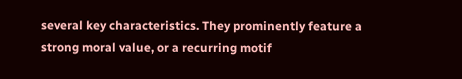several key characteristics. They prominently feature a strong moral value, or a recurring motif